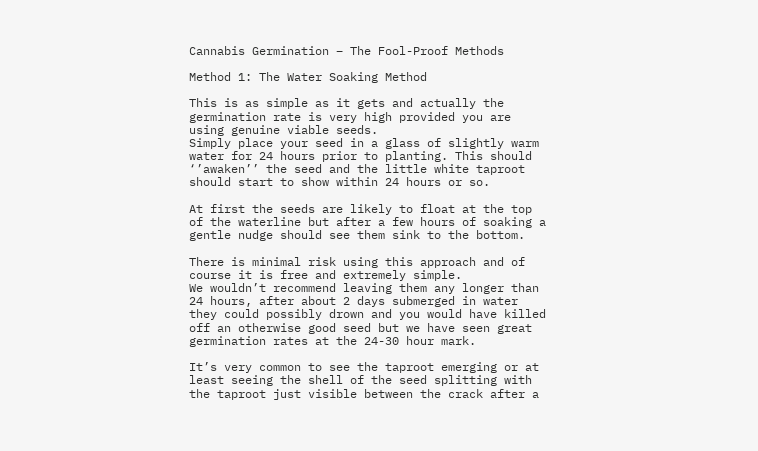Cannabis Germination – The Fool-Proof Methods

Method 1: The Water Soaking Method

This is as simple as it gets and actually the germination rate is very high provided you are using genuine viable seeds.
Simply place your seed in a glass of slightly warm water for 24 hours prior to planting. This should ‘’awaken’’ the seed and the little white taproot should start to show within 24 hours or so.

At first the seeds are likely to float at the top of the waterline but after a few hours of soaking a gentle nudge should see them sink to the bottom.

There is minimal risk using this approach and of course it is free and extremely simple.
We wouldn’t recommend leaving them any longer than 24 hours, after about 2 days submerged in water they could possibly drown and you would have killed off an otherwise good seed but we have seen great germination rates at the 24-30 hour mark.

It’s very common to see the taproot emerging or at least seeing the shell of the seed splitting with the taproot just visible between the crack after a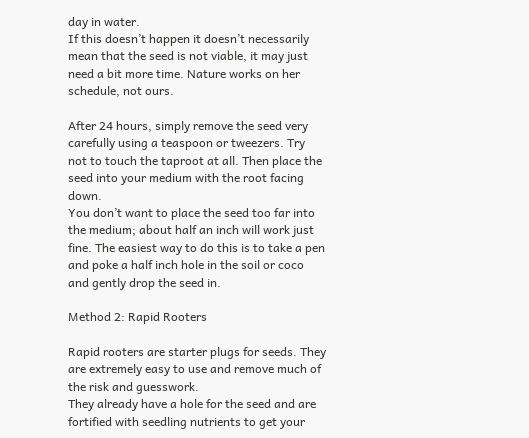day in water.
If this doesn’t happen it doesn’t necessarily mean that the seed is not viable, it may just need a bit more time. Nature works on her schedule, not ours.

After 24 hours, simply remove the seed very carefully using a teaspoon or tweezers. Try not to touch the taproot at all. Then place the seed into your medium with the root facing down.
You don’t want to place the seed too far into the medium; about half an inch will work just fine. The easiest way to do this is to take a pen and poke a half inch hole in the soil or coco and gently drop the seed in.

Method 2: Rapid Rooters

Rapid rooters are starter plugs for seeds. They are extremely easy to use and remove much of the risk and guesswork.
They already have a hole for the seed and are fortified with seedling nutrients to get your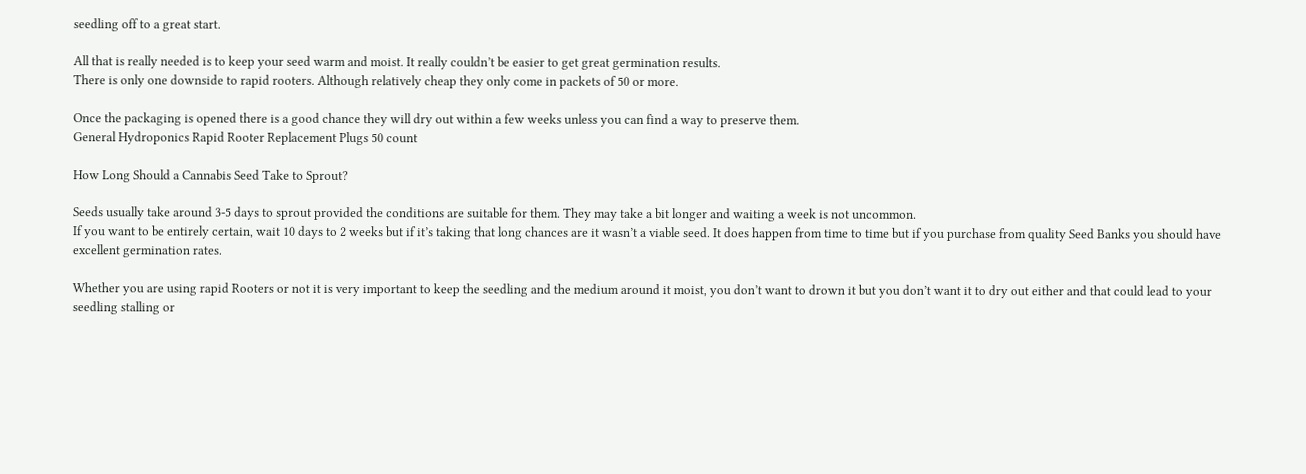seedling off to a great start.

All that is really needed is to keep your seed warm and moist. It really couldn’t be easier to get great germination results.
There is only one downside to rapid rooters. Although relatively cheap they only come in packets of 50 or more.

Once the packaging is opened there is a good chance they will dry out within a few weeks unless you can find a way to preserve them.
General Hydroponics Rapid Rooter Replacement Plugs 50 count

How Long Should a Cannabis Seed Take to Sprout?

Seeds usually take around 3-5 days to sprout provided the conditions are suitable for them. They may take a bit longer and waiting a week is not uncommon.
If you want to be entirely certain, wait 10 days to 2 weeks but if it’s taking that long chances are it wasn’t a viable seed. It does happen from time to time but if you purchase from quality Seed Banks you should have excellent germination rates.

Whether you are using rapid Rooters or not it is very important to keep the seedling and the medium around it moist, you don’t want to drown it but you don’t want it to dry out either and that could lead to your seedling stalling or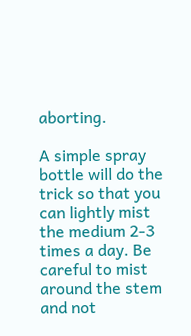aborting.

A simple spray bottle will do the trick so that you can lightly mist the medium 2-3 times a day. Be careful to mist around the stem and not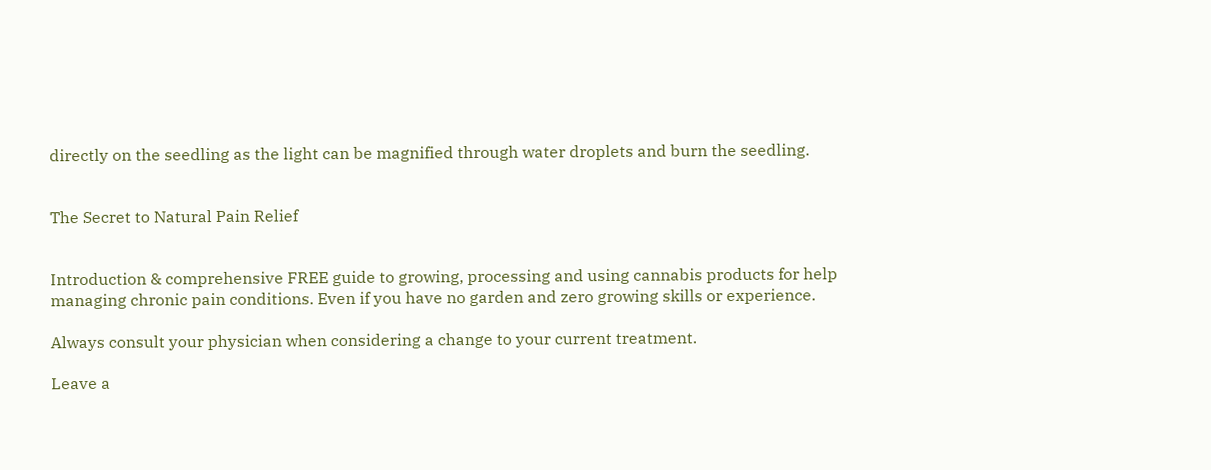directly on the seedling as the light can be magnified through water droplets and burn the seedling.


The Secret to Natural Pain Relief


Introduction & comprehensive FREE guide to growing, processing and using cannabis products for help managing chronic pain conditions. Even if you have no garden and zero growing skills or experience.

Always consult your physician when considering a change to your current treatment.

Leave a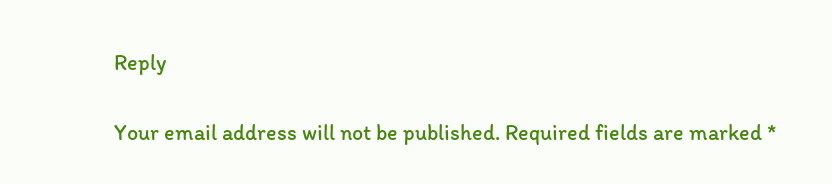Reply

Your email address will not be published. Required fields are marked *